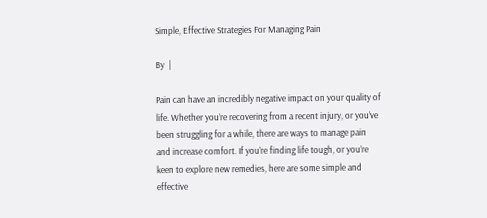Simple, Effective Strategies For Managing Pain

By  |

Pain can have an incredibly negative impact on your quality of life. Whether you’re recovering from a recent injury, or you’ve been struggling for a while, there are ways to manage pain and increase comfort. If you’re finding life tough, or you’re keen to explore new remedies, here are some simple and effective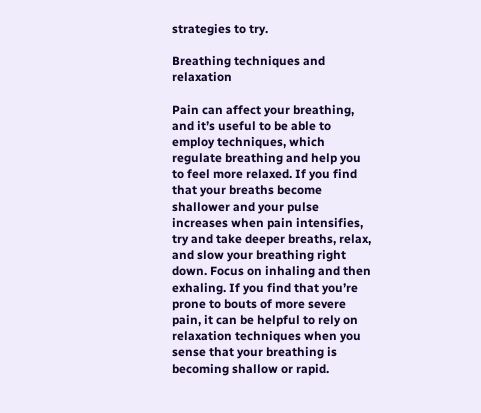strategies to try.

Breathing techniques and relaxation

Pain can affect your breathing, and it’s useful to be able to employ techniques, which regulate breathing and help you to feel more relaxed. If you find that your breaths become shallower and your pulse increases when pain intensifies, try and take deeper breaths, relax, and slow your breathing right down. Focus on inhaling and then exhaling. If you find that you’re prone to bouts of more severe pain, it can be helpful to rely on relaxation techniques when you sense that your breathing is becoming shallow or rapid.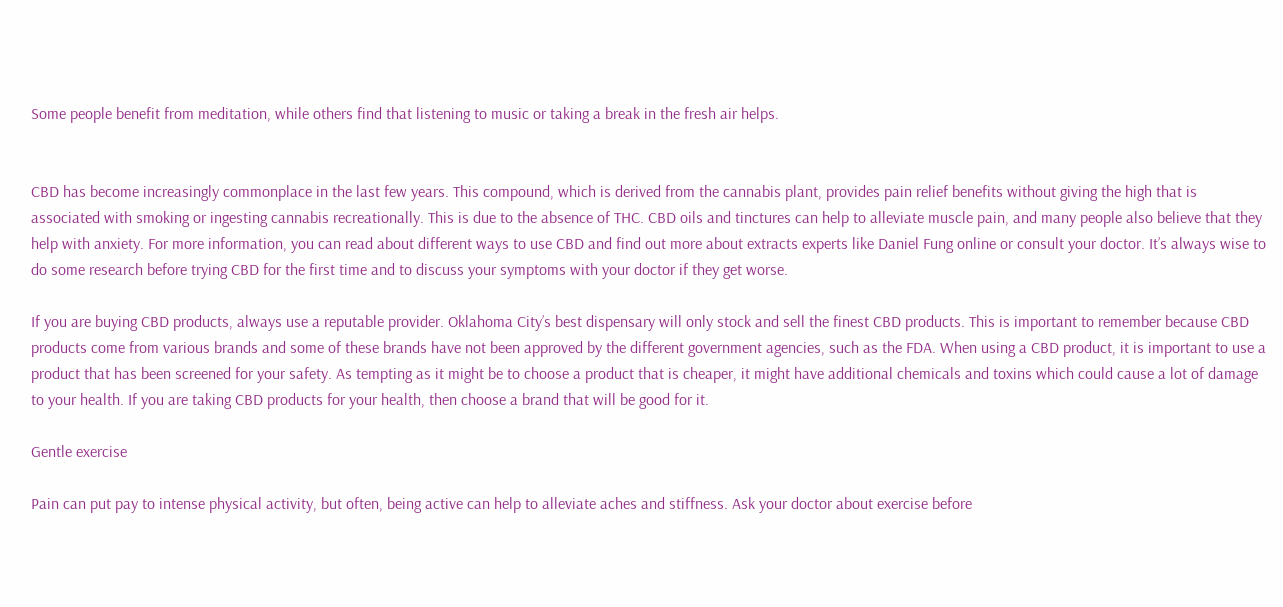Some people benefit from meditation, while others find that listening to music or taking a break in the fresh air helps.


CBD has become increasingly commonplace in the last few years. This compound, which is derived from the cannabis plant, provides pain relief benefits without giving the high that is associated with smoking or ingesting cannabis recreationally. This is due to the absence of THC. CBD oils and tinctures can help to alleviate muscle pain, and many people also believe that they help with anxiety. For more information, you can read about different ways to use CBD and find out more about extracts experts like Daniel Fung online or consult your doctor. It’s always wise to do some research before trying CBD for the first time and to discuss your symptoms with your doctor if they get worse.

If you are buying CBD products, always use a reputable provider. Oklahoma City’s best dispensary will only stock and sell the finest CBD products. This is important to remember because CBD products come from various brands and some of these brands have not been approved by the different government agencies, such as the FDA. When using a CBD product, it is important to use a product that has been screened for your safety. As tempting as it might be to choose a product that is cheaper, it might have additional chemicals and toxins which could cause a lot of damage to your health. If you are taking CBD products for your health, then choose a brand that will be good for it.

Gentle exercise

Pain can put pay to intense physical activity, but often, being active can help to alleviate aches and stiffness. Ask your doctor about exercise before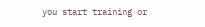you start training or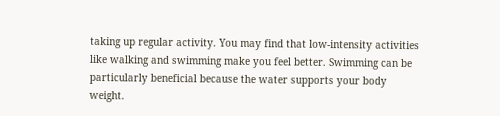taking up regular activity. You may find that low-intensity activities like walking and swimming make you feel better. Swimming can be particularly beneficial because the water supports your body weight.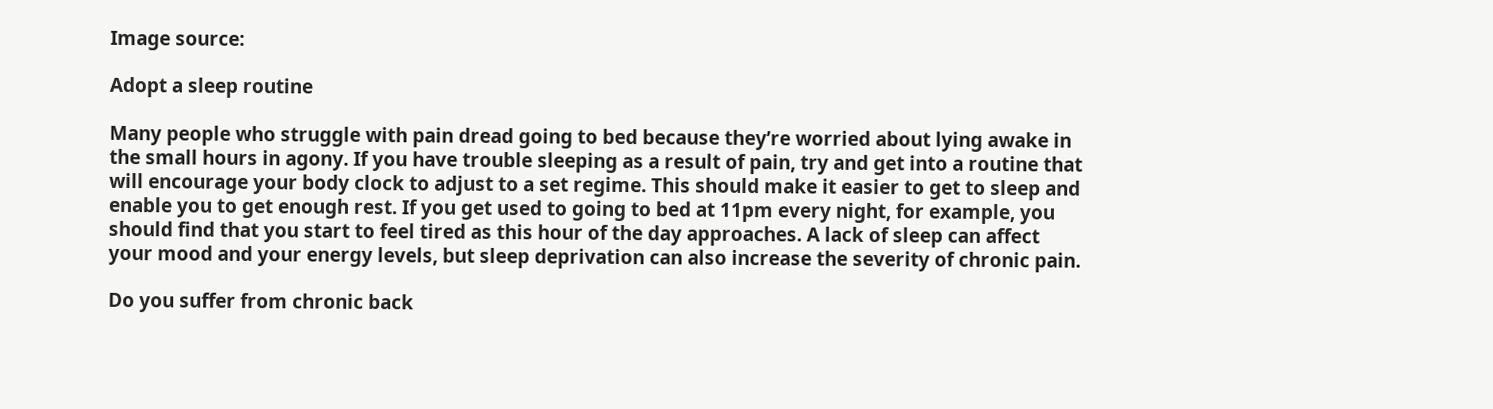Image source:

Adopt a sleep routine

Many people who struggle with pain dread going to bed because they’re worried about lying awake in the small hours in agony. If you have trouble sleeping as a result of pain, try and get into a routine that will encourage your body clock to adjust to a set regime. This should make it easier to get to sleep and enable you to get enough rest. If you get used to going to bed at 11pm every night, for example, you should find that you start to feel tired as this hour of the day approaches. A lack of sleep can affect your mood and your energy levels, but sleep deprivation can also increase the severity of chronic pain.

Do you suffer from chronic back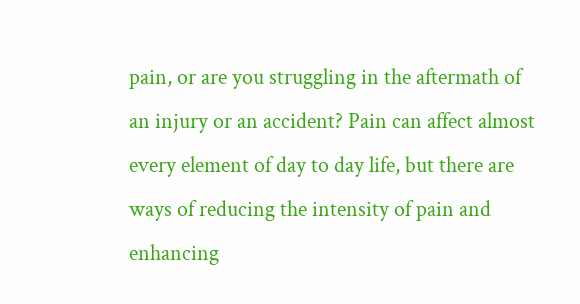pain, or are you struggling in the aftermath of an injury or an accident? Pain can affect almost every element of day to day life, but there are ways of reducing the intensity of pain and enhancing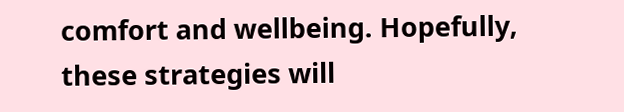comfort and wellbeing. Hopefully, these strategies will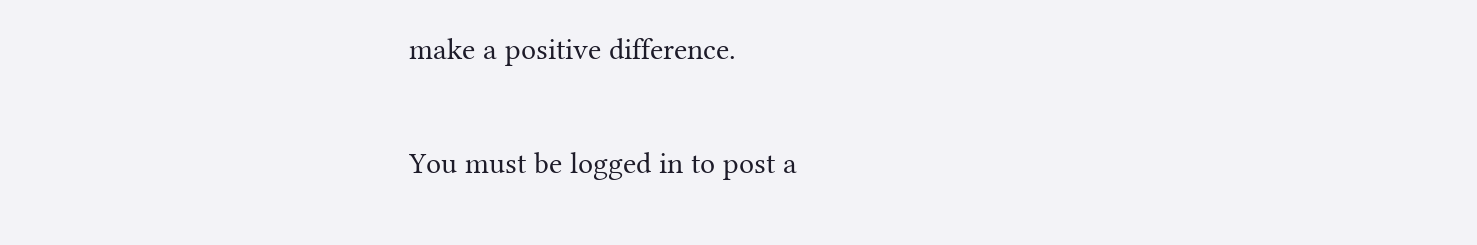make a positive difference.

You must be logged in to post a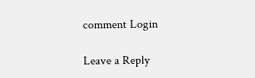comment Login

Leave a Reply